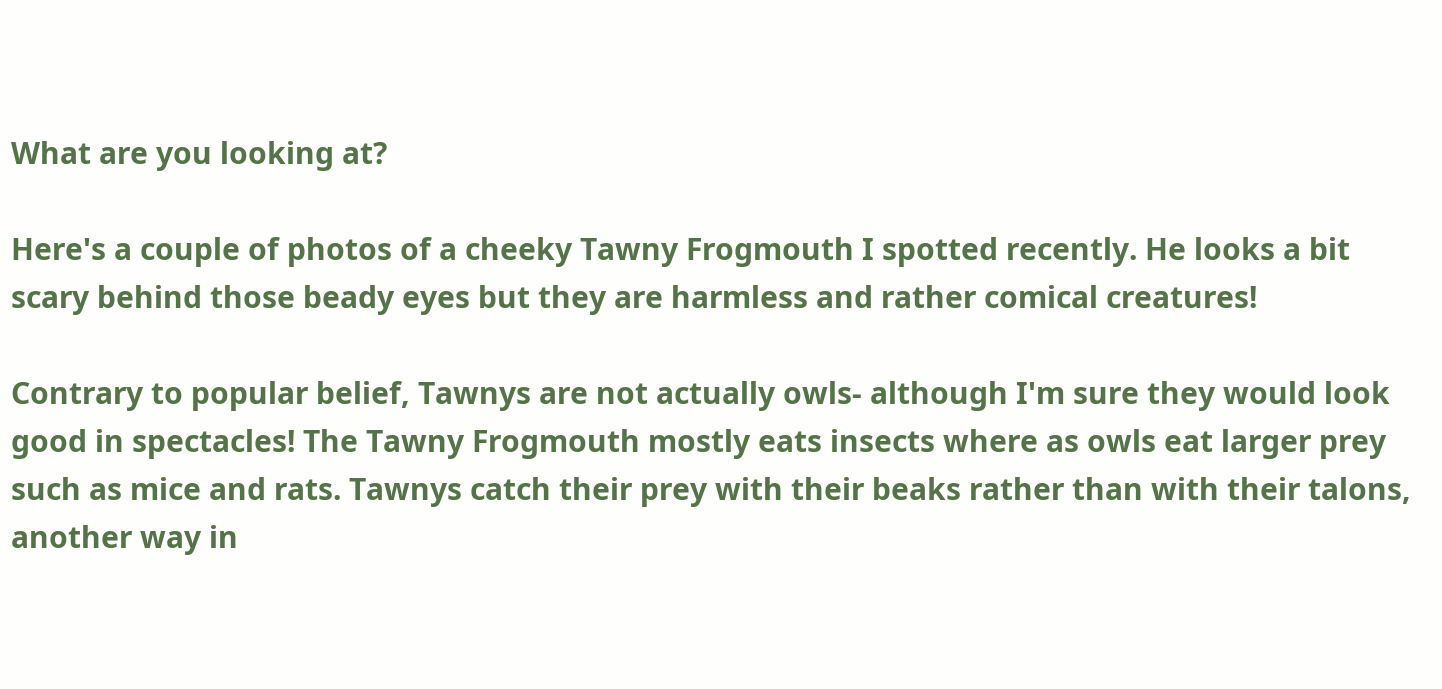What are you looking at?

Here's a couple of photos of a cheeky Tawny Frogmouth I spotted recently. He looks a bit scary behind those beady eyes but they are harmless and rather comical creatures!

Contrary to popular belief, Tawnys are not actually owls- although I'm sure they would look good in spectacles! The Tawny Frogmouth mostly eats insects where as owls eat larger prey such as mice and rats. Tawnys catch their prey with their beaks rather than with their talons, another way in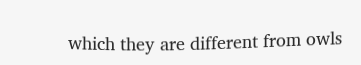which they are different from owls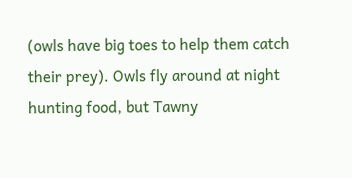(owls have big toes to help them catch their prey). Owls fly around at night hunting food, but Tawny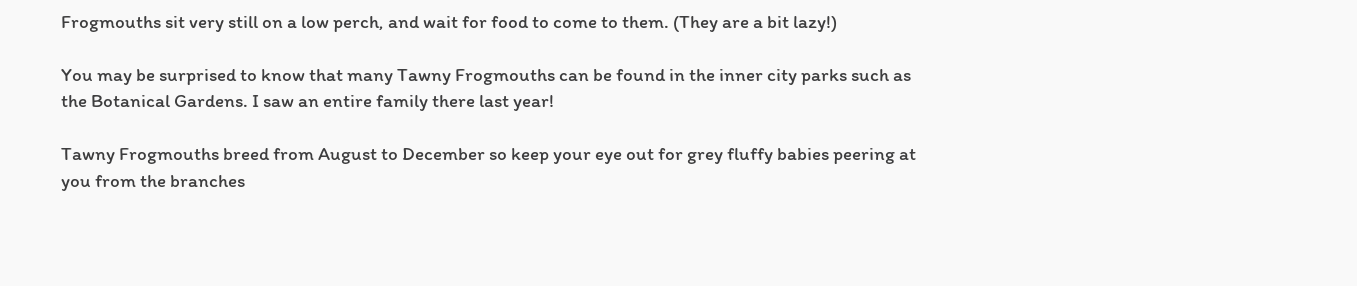Frogmouths sit very still on a low perch, and wait for food to come to them. (They are a bit lazy!)

You may be surprised to know that many Tawny Frogmouths can be found in the inner city parks such as the Botanical Gardens. I saw an entire family there last year!

Tawny Frogmouths breed from August to December so keep your eye out for grey fluffy babies peering at you from the branches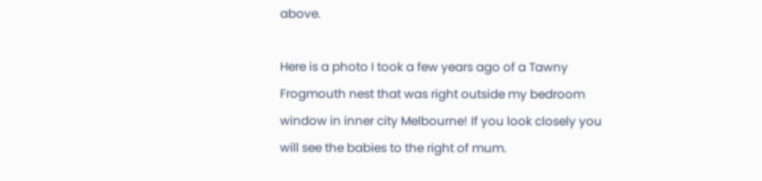above.

Here is a photo I took a few years ago of a Tawny Frogmouth nest that was right outside my bedroom window in inner city Melbourne! If you look closely you will see the babies to the right of mum.